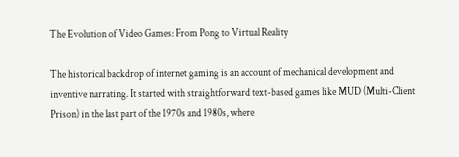The Evolution of Video Games: From Pong to Virtual Reality

The historical backdrop of internet gaming is an account of mechanical development and inventive narrating. It started with straightforward text-based games like MUD (Multi-Client Prison) in the last part of the 1970s and 1980s, where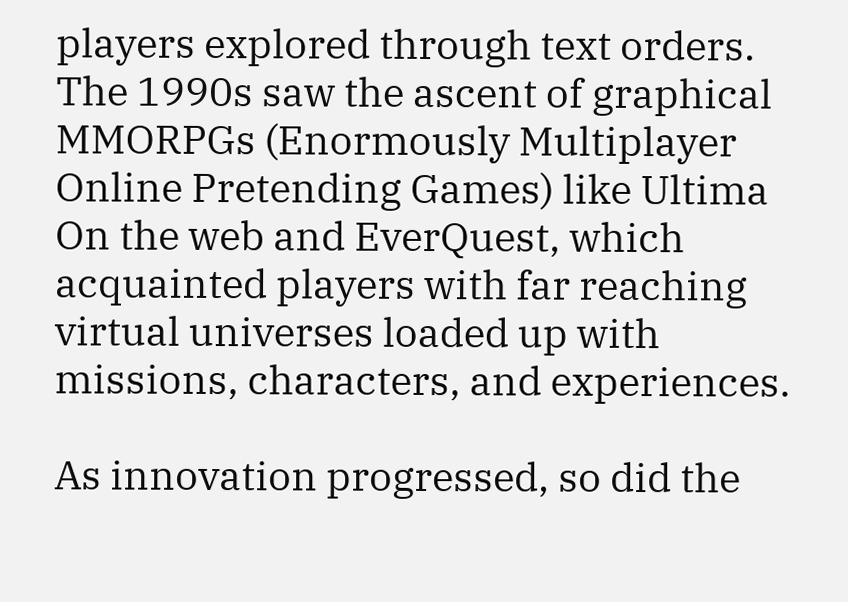players explored through text orders. The 1990s saw the ascent of graphical MMORPGs (Enormously Multiplayer Online Pretending Games) like Ultima On the web and EverQuest, which acquainted players with far reaching virtual universes loaded up with missions, characters, and experiences.

As innovation progressed, so did the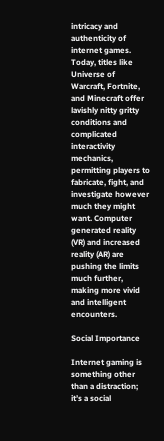intricacy and authenticity of internet games. Today, titles like Universe of Warcraft, Fortnite, and Minecraft offer lavishly nitty gritty conditions and complicated interactivity mechanics, permitting players to fabricate, fight, and investigate however much they might want. Computer generated reality (VR) and increased reality (AR) are pushing the limits much further, making more vivid and intelligent encounters.

Social Importance

Internet gaming is something other than a distraction; it’s a social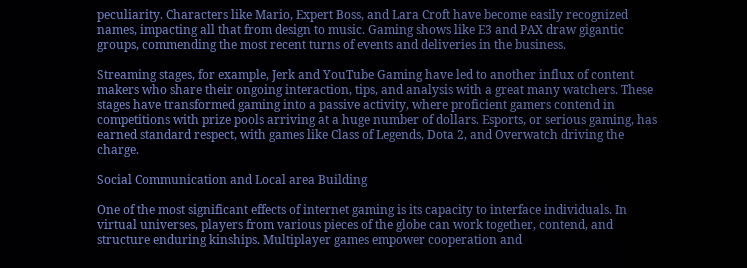peculiarity. Characters like Mario, Expert Boss, and Lara Croft have become easily recognized names, impacting all that from design to music. Gaming shows like E3 and PAX draw gigantic groups, commending the most recent turns of events and deliveries in the business.

Streaming stages, for example, Jerk and YouTube Gaming have led to another influx of content makers who share their ongoing interaction, tips, and analysis with a great many watchers. These stages have transformed gaming into a passive activity, where proficient gamers contend in competitions with prize pools arriving at a huge number of dollars. Esports, or serious gaming, has earned standard respect, with games like Class of Legends, Dota 2, and Overwatch driving the charge.

Social Communication and Local area Building

One of the most significant effects of internet gaming is its capacity to interface individuals. In virtual universes, players from various pieces of the globe can work together, contend, and structure enduring kinships. Multiplayer games empower cooperation and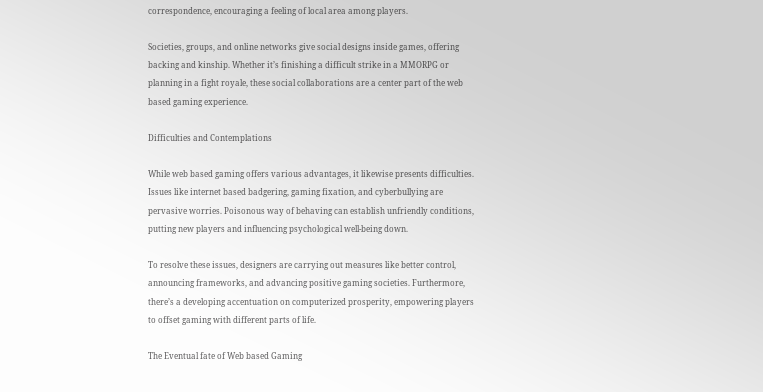correspondence, encouraging a feeling of local area among players.

Societies, groups, and online networks give social designs inside games, offering backing and kinship. Whether it’s finishing a difficult strike in a MMORPG or planning in a fight royale, these social collaborations are a center part of the web based gaming experience.

Difficulties and Contemplations

While web based gaming offers various advantages, it likewise presents difficulties. Issues like internet based badgering, gaming fixation, and cyberbullying are pervasive worries. Poisonous way of behaving can establish unfriendly conditions, putting new players and influencing psychological well-being down.

To resolve these issues, designers are carrying out measures like better control, announcing frameworks, and advancing positive gaming societies. Furthermore, there’s a developing accentuation on computerized prosperity, empowering players to offset gaming with different parts of life.

The Eventual fate of Web based Gaming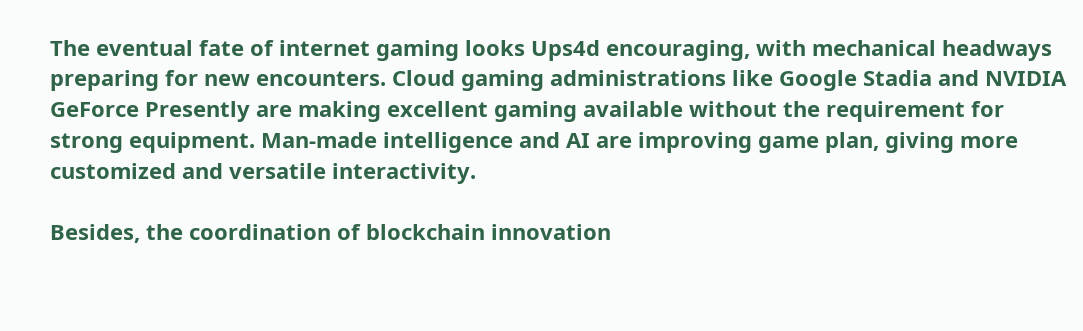The eventual fate of internet gaming looks Ups4d encouraging, with mechanical headways preparing for new encounters. Cloud gaming administrations like Google Stadia and NVIDIA GeForce Presently are making excellent gaming available without the requirement for strong equipment. Man-made intelligence and AI are improving game plan, giving more customized and versatile interactivity.

Besides, the coordination of blockchain innovation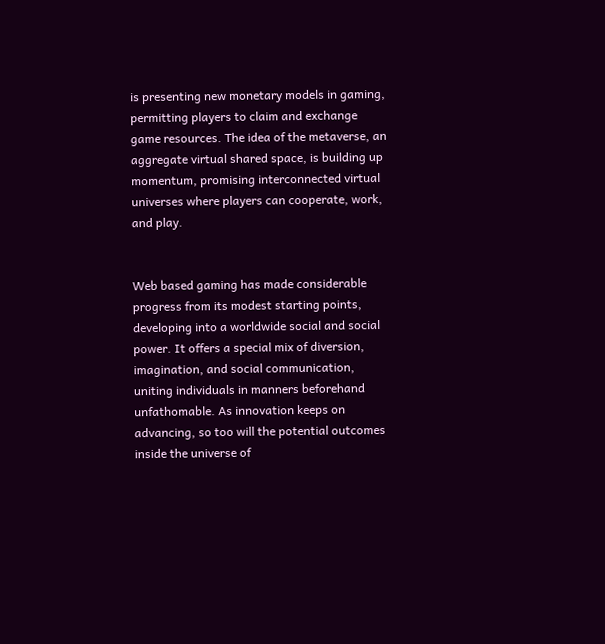is presenting new monetary models in gaming, permitting players to claim and exchange game resources. The idea of the metaverse, an aggregate virtual shared space, is building up momentum, promising interconnected virtual universes where players can cooperate, work, and play.


Web based gaming has made considerable progress from its modest starting points, developing into a worldwide social and social power. It offers a special mix of diversion, imagination, and social communication, uniting individuals in manners beforehand unfathomable. As innovation keeps on advancing, so too will the potential outcomes inside the universe of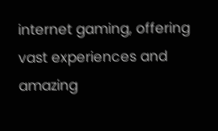internet gaming, offering vast experiences and amazing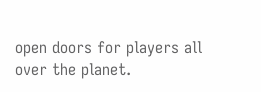open doors for players all over the planet.